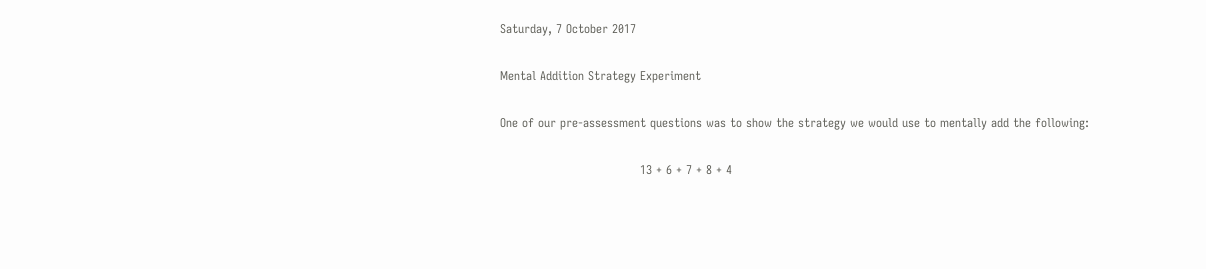Saturday, 7 October 2017

Mental Addition Strategy Experiment

One of our pre-assessment questions was to show the strategy we would use to mentally add the following:

                                   13 + 6 + 7 + 8 + 4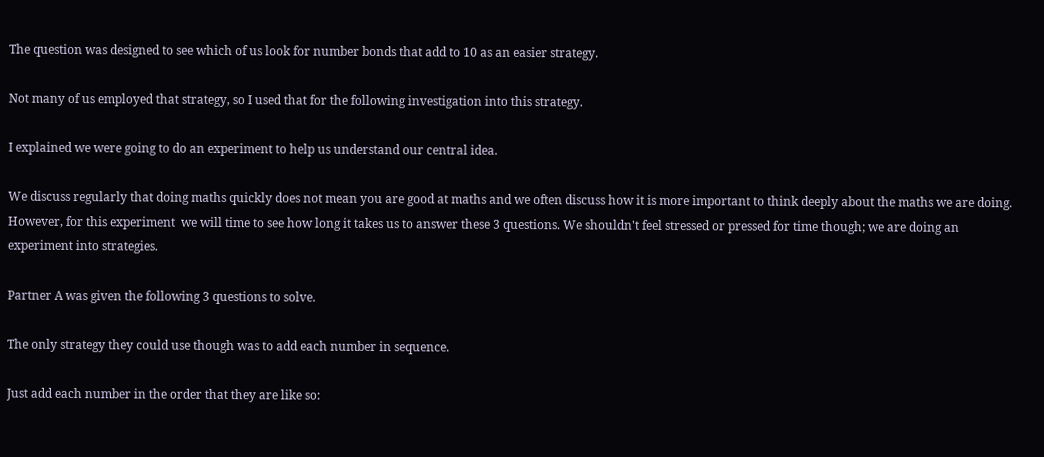The question was designed to see which of us look for number bonds that add to 10 as an easier strategy.

Not many of us employed that strategy, so I used that for the following investigation into this strategy.

I explained we were going to do an experiment to help us understand our central idea.

We discuss regularly that doing maths quickly does not mean you are good at maths and we often discuss how it is more important to think deeply about the maths we are doing.  However, for this experiment  we will time to see how long it takes us to answer these 3 questions. We shouldn't feel stressed or pressed for time though; we are doing an experiment into strategies.

Partner A was given the following 3 questions to solve.

The only strategy they could use though was to add each number in sequence.

Just add each number in the order that they are like so: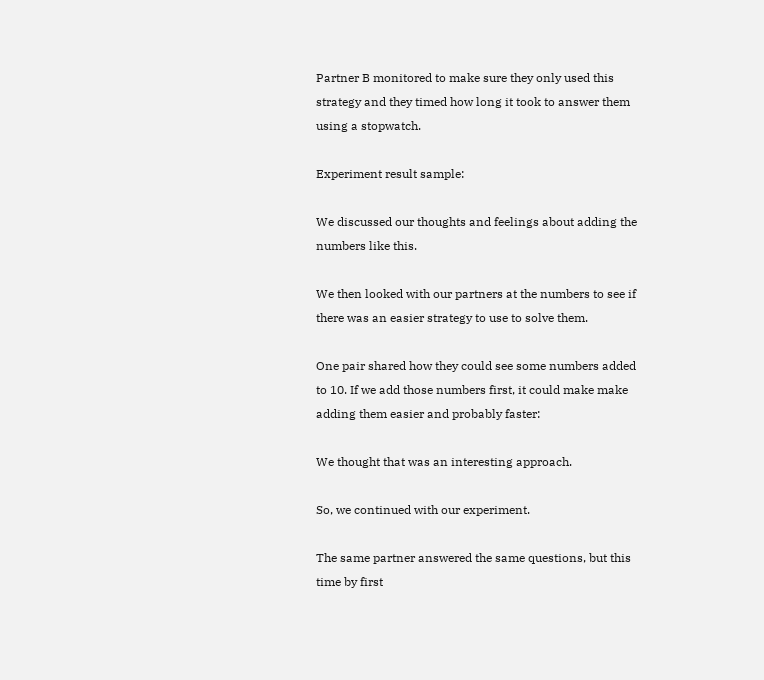Partner B monitored to make sure they only used this strategy and they timed how long it took to answer them using a stopwatch.

Experiment result sample:

We discussed our thoughts and feelings about adding the numbers like this.

We then looked with our partners at the numbers to see if there was an easier strategy to use to solve them.

One pair shared how they could see some numbers added to 10. If we add those numbers first, it could make make adding them easier and probably faster:

We thought that was an interesting approach.

So, we continued with our experiment.

The same partner answered the same questions, but this time by first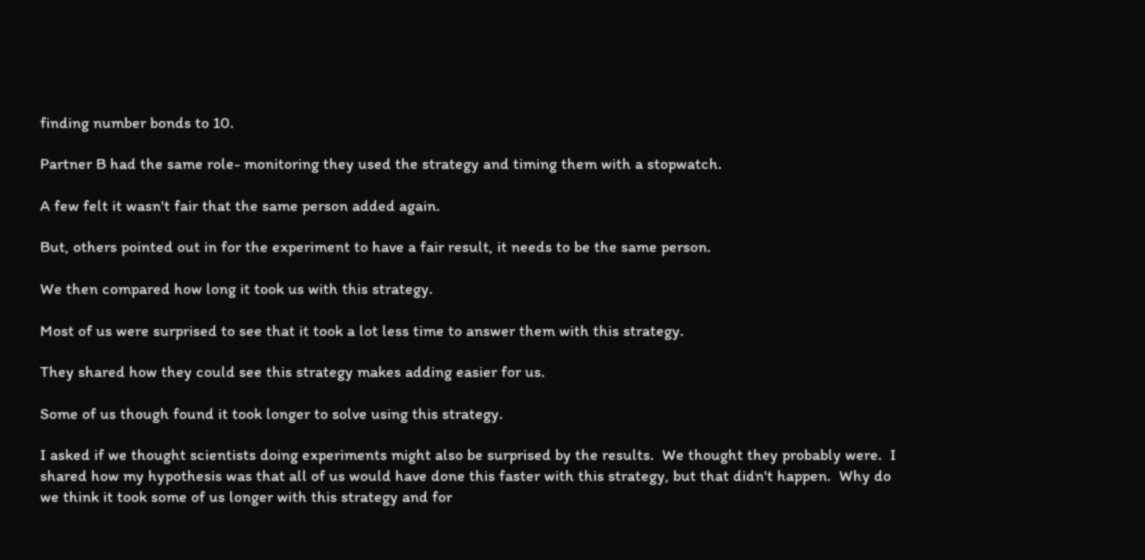finding number bonds to 10.

Partner B had the same role- monitoring they used the strategy and timing them with a stopwatch.

A few felt it wasn't fair that the same person added again.

But, others pointed out in for the experiment to have a fair result, it needs to be the same person.

We then compared how long it took us with this strategy.

Most of us were surprised to see that it took a lot less time to answer them with this strategy.

They shared how they could see this strategy makes adding easier for us.

Some of us though found it took longer to solve using this strategy.

I asked if we thought scientists doing experiments might also be surprised by the results.  We thought they probably were.  I shared how my hypothesis was that all of us would have done this faster with this strategy, but that didn't happen.  Why do we think it took some of us longer with this strategy and for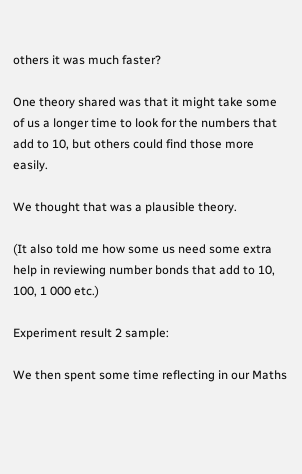others it was much faster?

One theory shared was that it might take some of us a longer time to look for the numbers that add to 10, but others could find those more easily.

We thought that was a plausible theory.

(It also told me how some us need some extra help in reviewing number bonds that add to 10, 100, 1 000 etc.)

Experiment result 2 sample:

We then spent some time reflecting in our Maths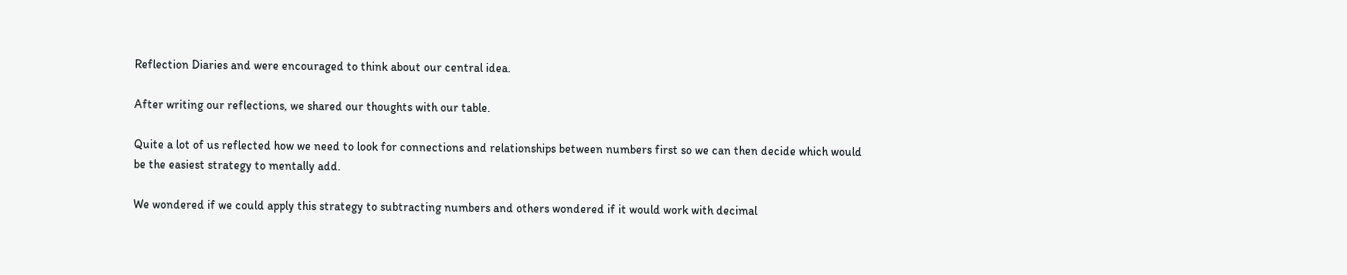Reflection Diaries and were encouraged to think about our central idea.

After writing our reflections, we shared our thoughts with our table.

Quite a lot of us reflected how we need to look for connections and relationships between numbers first so we can then decide which would be the easiest strategy to mentally add.

We wondered if we could apply this strategy to subtracting numbers and others wondered if it would work with decimal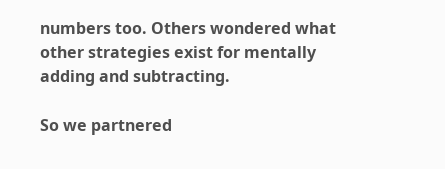numbers too. Others wondered what other strategies exist for mentally adding and subtracting.

So we partnered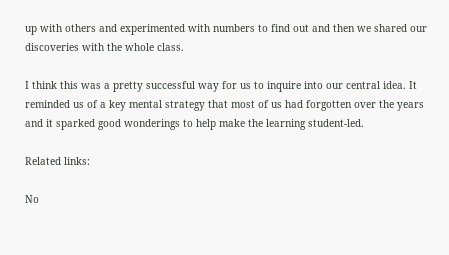up with others and experimented with numbers to find out and then we shared our discoveries with the whole class.

I think this was a pretty successful way for us to inquire into our central idea. It reminded us of a key mental strategy that most of us had forgotten over the years and it sparked good wonderings to help make the learning student-led.

Related links:

No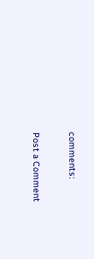comments:

Post a Comment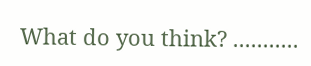What do you think? ...........